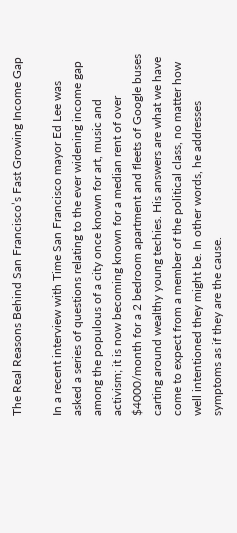The Real Reasons Behind San Francisco’s Fast Growing Income Gap

In a recent interview with Time San Francisco mayor Ed Lee was asked a series of questions relating to the ever widening income gap among the populous of a city once known for art, music and activism; it is now becoming known for a median rent of over $4000/month for a 2 bedroom apartment and fleets of Google buses carting around wealthy young techies. His answers are what we have come to expect from a member of the political class, no matter how well intentioned they might be. In other words, he addresses symptoms as if they are the cause.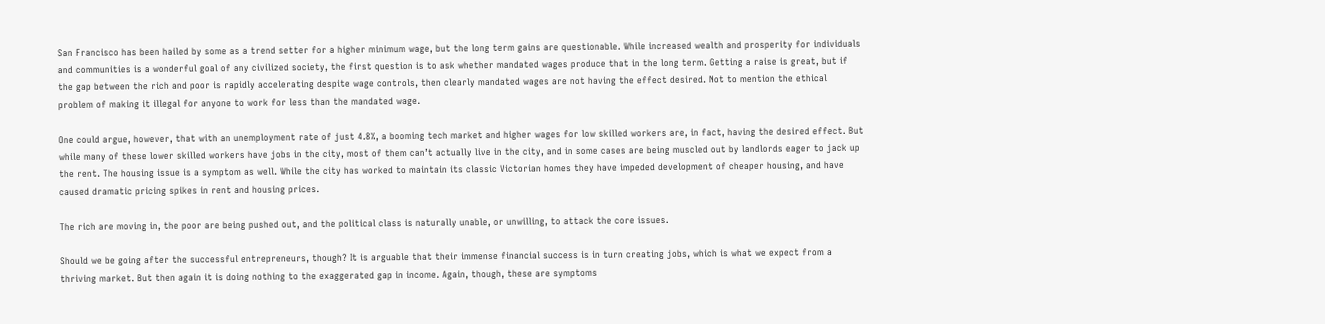San Francisco has been hailed by some as a trend setter for a higher minimum wage, but the long term gains are questionable. While increased wealth and prosperity for individuals and communities is a wonderful goal of any civilized society, the first question is to ask whether mandated wages produce that in the long term. Getting a raise is great, but if the gap between the rich and poor is rapidly accelerating despite wage controls, then clearly mandated wages are not having the effect desired. Not to mention the ethical problem of making it illegal for anyone to work for less than the mandated wage.

One could argue, however, that with an unemployment rate of just 4.8%, a booming tech market and higher wages for low skilled workers are, in fact, having the desired effect. But while many of these lower skilled workers have jobs in the city, most of them can’t actually live in the city, and in some cases are being muscled out by landlords eager to jack up the rent. The housing issue is a symptom as well. While the city has worked to maintain its classic Victorian homes they have impeded development of cheaper housing, and have caused dramatic pricing spikes in rent and housing prices.

The rich are moving in, the poor are being pushed out, and the political class is naturally unable, or unwilling, to attack the core issues.

Should we be going after the successful entrepreneurs, though? It is arguable that their immense financial success is in turn creating jobs, which is what we expect from a thriving market. But then again it is doing nothing to the exaggerated gap in income. Again, though, these are symptoms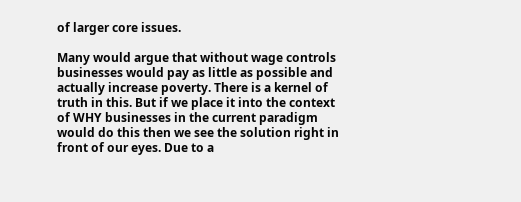of larger core issues.

Many would argue that without wage controls businesses would pay as little as possible and actually increase poverty. There is a kernel of truth in this. But if we place it into the context of WHY businesses in the current paradigm would do this then we see the solution right in front of our eyes. Due to a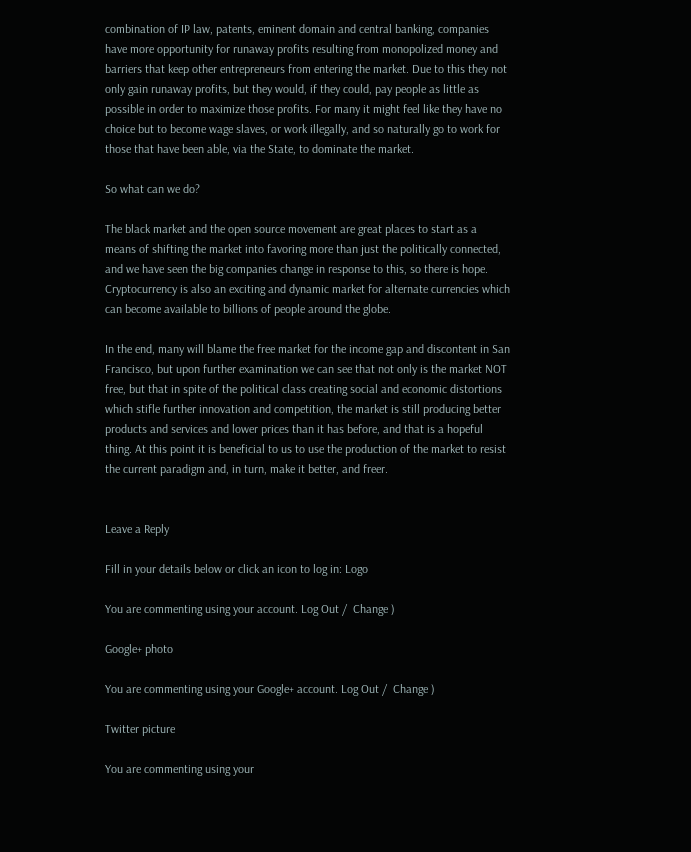combination of IP law, patents, eminent domain and central banking, companies have more opportunity for runaway profits resulting from monopolized money and barriers that keep other entrepreneurs from entering the market. Due to this they not only gain runaway profits, but they would, if they could, pay people as little as possible in order to maximize those profits. For many it might feel like they have no choice but to become wage slaves, or work illegally, and so naturally go to work for those that have been able, via the State, to dominate the market.

So what can we do?

The black market and the open source movement are great places to start as a means of shifting the market into favoring more than just the politically connected, and we have seen the big companies change in response to this, so there is hope. Cryptocurrency is also an exciting and dynamic market for alternate currencies which can become available to billions of people around the globe.

In the end, many will blame the free market for the income gap and discontent in San Francisco, but upon further examination we can see that not only is the market NOT free, but that in spite of the political class creating social and economic distortions which stifle further innovation and competition, the market is still producing better products and services and lower prices than it has before, and that is a hopeful thing. At this point it is beneficial to us to use the production of the market to resist the current paradigm and, in turn, make it better, and freer.


Leave a Reply

Fill in your details below or click an icon to log in: Logo

You are commenting using your account. Log Out /  Change )

Google+ photo

You are commenting using your Google+ account. Log Out /  Change )

Twitter picture

You are commenting using your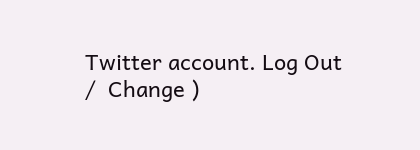Twitter account. Log Out /  Change )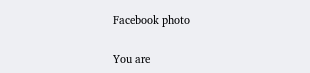Facebook photo

You are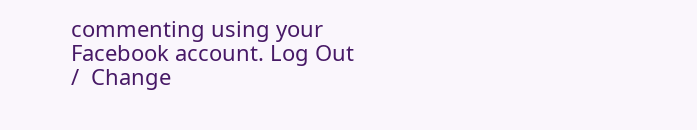commenting using your Facebook account. Log Out /  Change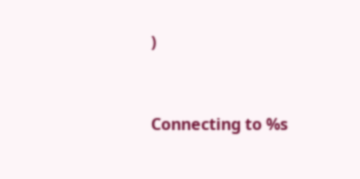)


Connecting to %s